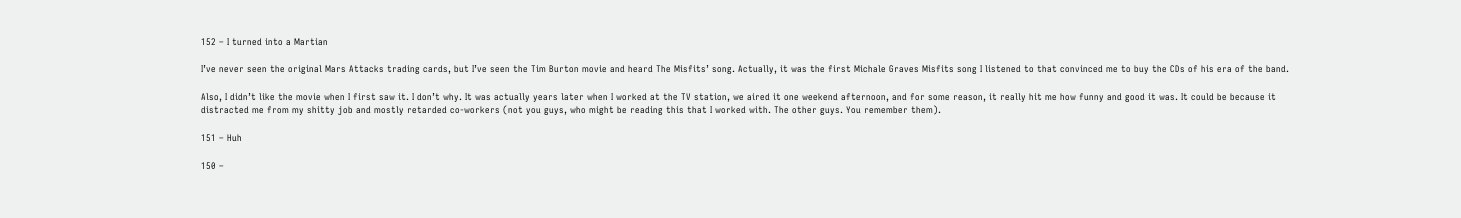152 – I turned into a Martian

I’ve never seen the original Mars Attacks trading cards, but I’ve seen the Tim Burton movie and heard The Misfits’ song. Actually, it was the first Michale Graves Misfits song I listened to that convinced me to buy the CDs of his era of the band.

Also, I didn’t like the movie when I first saw it. I don’t why. It was actually years later when I worked at the TV station, we aired it one weekend afternoon, and for some reason, it really hit me how funny and good it was. It could be because it distracted me from my shitty job and mostly retarded co-workers (not you guys, who might be reading this that I worked with. The other guys. You remember them).

151 – Huh

150 –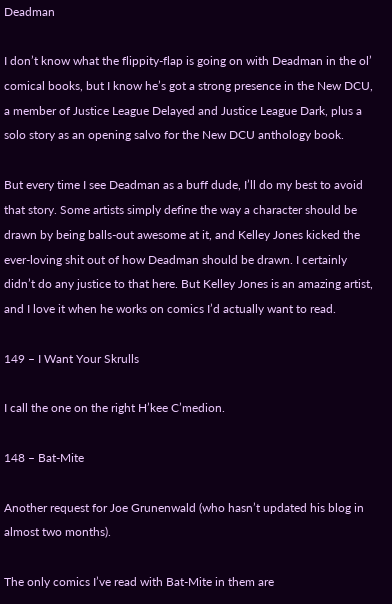Deadman

I don’t know what the flippity-flap is going on with Deadman in the ol’ comical books, but I know he’s got a strong presence in the New DCU, a member of Justice League Delayed and Justice League Dark, plus a solo story as an opening salvo for the New DCU anthology book.

But every time I see Deadman as a buff dude, I’ll do my best to avoid that story. Some artists simply define the way a character should be drawn by being balls-out awesome at it, and Kelley Jones kicked the ever-loving shit out of how Deadman should be drawn. I certainly didn’t do any justice to that here. But Kelley Jones is an amazing artist, and I love it when he works on comics I’d actually want to read.

149 – I Want Your Skrulls

I call the one on the right H’kee C’medion.

148 – Bat-Mite

Another request for Joe Grunenwald (who hasn’t updated his blog in almost two months).

The only comics I’ve read with Bat-Mite in them are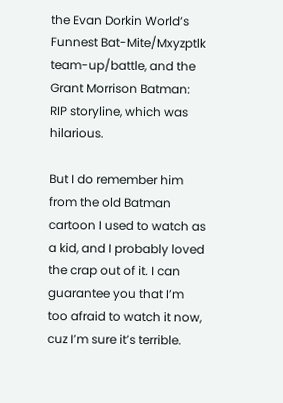the Evan Dorkin World’s Funnest Bat-Mite/Mxyzptlk team-up/battle, and the Grant Morrison Batman: RIP storyline, which was hilarious.

But I do remember him from the old Batman cartoon I used to watch as a kid, and I probably loved the crap out of it. I can guarantee you that I’m too afraid to watch it now, cuz I’m sure it’s terrible.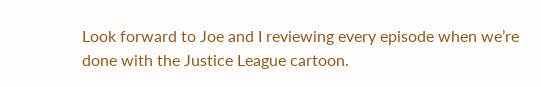Look forward to Joe and I reviewing every episode when we’re done with the Justice League cartoon.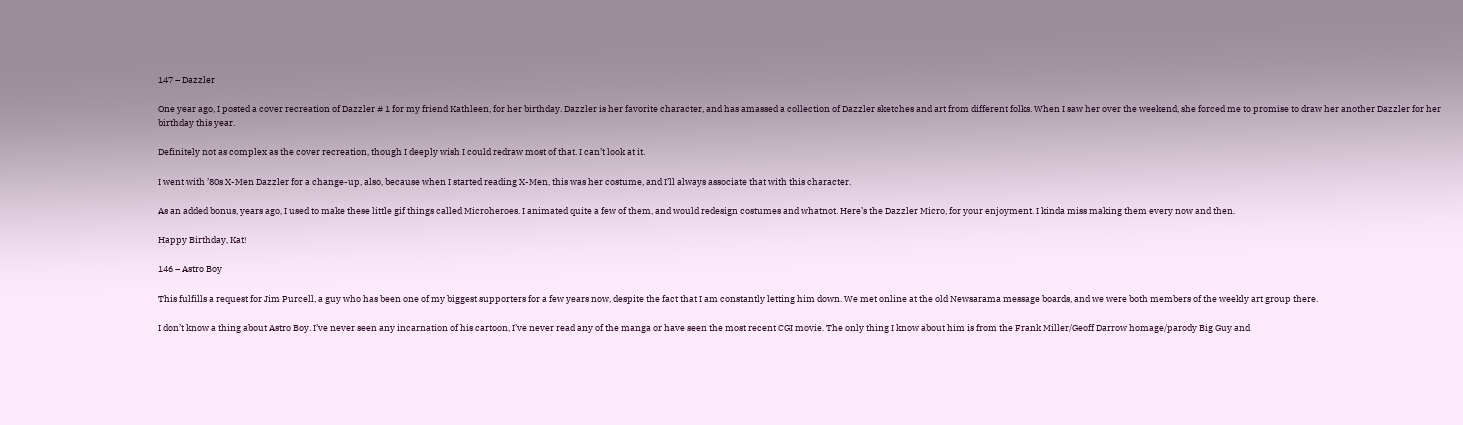147 – Dazzler

One year ago, I posted a cover recreation of Dazzler # 1 for my friend Kathleen, for her birthday. Dazzler is her favorite character, and has amassed a collection of Dazzler sketches and art from different folks. When I saw her over the weekend, she forced me to promise to draw her another Dazzler for her birthday this year.

Definitely not as complex as the cover recreation, though I deeply wish I could redraw most of that. I can’t look at it.

I went with ’80s X-Men Dazzler for a change-up, also, because when I started reading X-Men, this was her costume, and I’ll always associate that with this character.

As an added bonus, years ago, I used to make these little gif things called Microheroes. I animated quite a few of them, and would redesign costumes and whatnot. Here’s the Dazzler Micro, for your enjoyment. I kinda miss making them every now and then.

Happy Birthday, Kat!

146 – Astro Boy

This fulfills a request for Jim Purcell, a guy who has been one of my biggest supporters for a few years now, despite the fact that I am constantly letting him down. We met online at the old Newsarama message boards, and we were both members of the weekly art group there.

I don’t know a thing about Astro Boy. I’ve never seen any incarnation of his cartoon, I’ve never read any of the manga or have seen the most recent CGI movie. The only thing I know about him is from the Frank Miller/Geoff Darrow homage/parody Big Guy and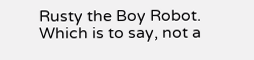Rusty the Boy Robot. Which is to say, not a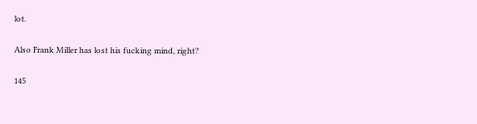lot.

Also Frank Miller has lost his fucking mind, right?

145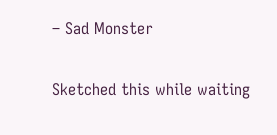– Sad Monster

Sketched this while waiting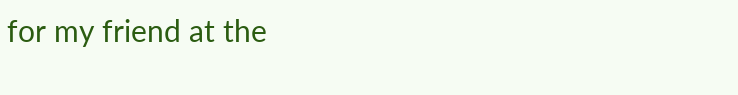for my friend at the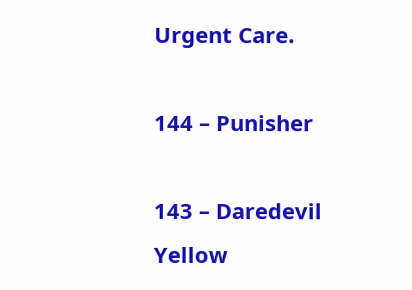Urgent Care.

144 – Punisher

143 – Daredevil Yellow